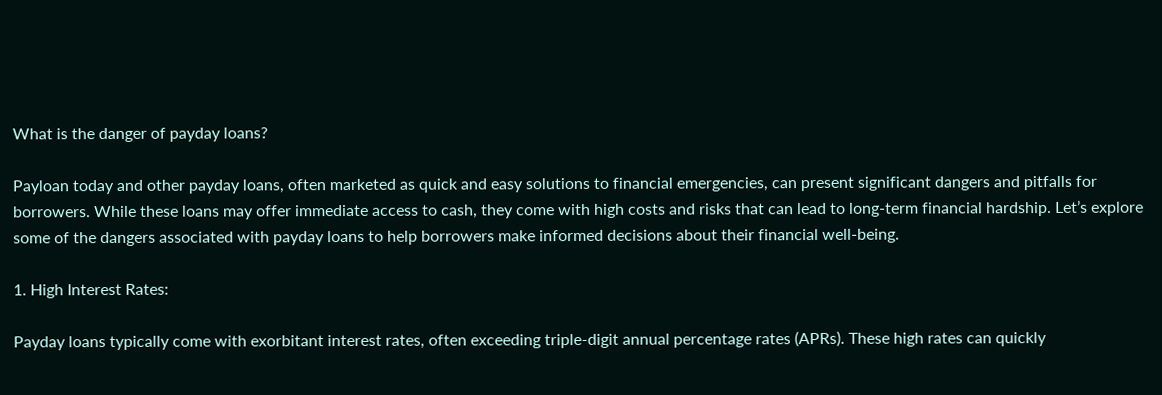What is the danger of payday loans?

Payloan today and other payday loans, often marketed as quick and easy solutions to financial emergencies, can present significant dangers and pitfalls for borrowers. While these loans may offer immediate access to cash, they come with high costs and risks that can lead to long-term financial hardship. Let’s explore some of the dangers associated with payday loans to help borrowers make informed decisions about their financial well-being.

1. High Interest Rates:

Payday loans typically come with exorbitant interest rates, often exceeding triple-digit annual percentage rates (APRs). These high rates can quickly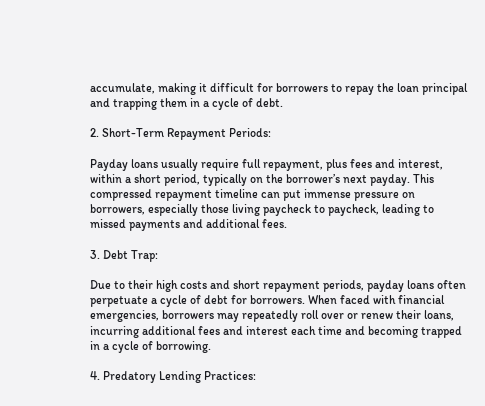accumulate, making it difficult for borrowers to repay the loan principal and trapping them in a cycle of debt.

2. Short-Term Repayment Periods:

Payday loans usually require full repayment, plus fees and interest, within a short period, typically on the borrower’s next payday. This compressed repayment timeline can put immense pressure on borrowers, especially those living paycheck to paycheck, leading to missed payments and additional fees.

3. Debt Trap:

Due to their high costs and short repayment periods, payday loans often perpetuate a cycle of debt for borrowers. When faced with financial emergencies, borrowers may repeatedly roll over or renew their loans, incurring additional fees and interest each time and becoming trapped in a cycle of borrowing.

4. Predatory Lending Practices: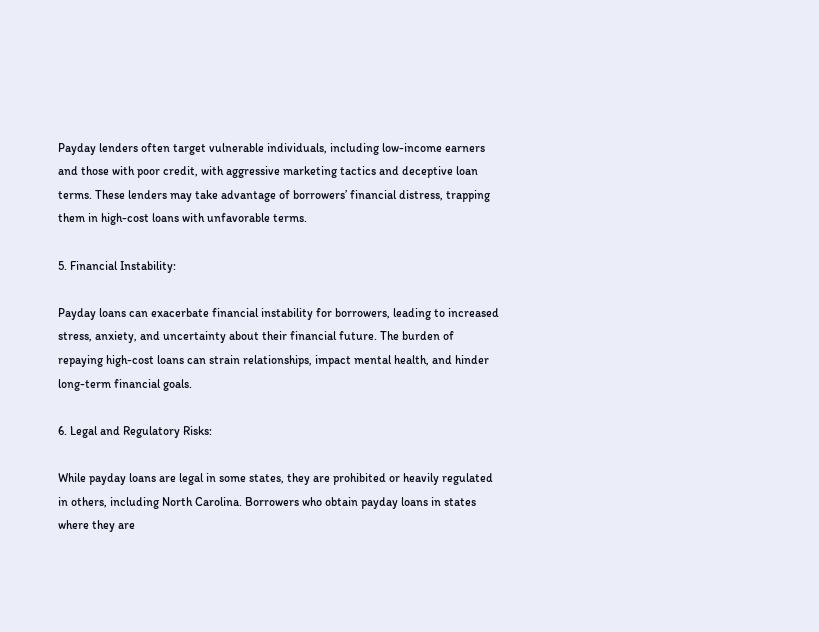Payday lenders often target vulnerable individuals, including low-income earners and those with poor credit, with aggressive marketing tactics and deceptive loan terms. These lenders may take advantage of borrowers’ financial distress, trapping them in high-cost loans with unfavorable terms.

5. Financial Instability:

Payday loans can exacerbate financial instability for borrowers, leading to increased stress, anxiety, and uncertainty about their financial future. The burden of repaying high-cost loans can strain relationships, impact mental health, and hinder long-term financial goals.

6. Legal and Regulatory Risks:

While payday loans are legal in some states, they are prohibited or heavily regulated in others, including North Carolina. Borrowers who obtain payday loans in states where they are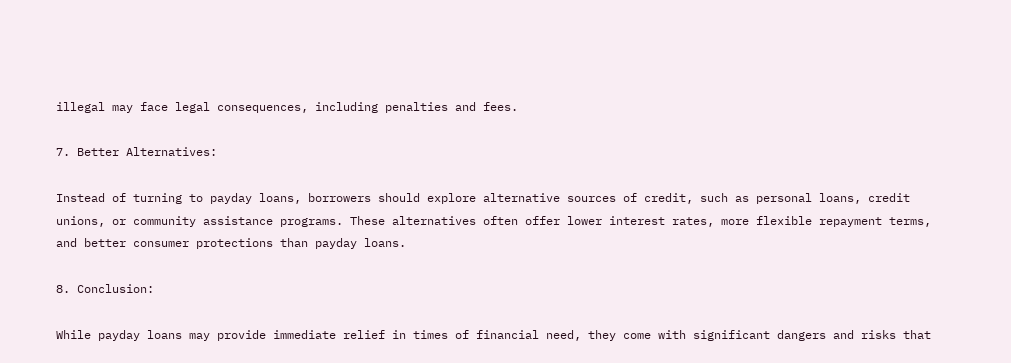illegal may face legal consequences, including penalties and fees.

7. Better Alternatives:

Instead of turning to payday loans, borrowers should explore alternative sources of credit, such as personal loans, credit unions, or community assistance programs. These alternatives often offer lower interest rates, more flexible repayment terms, and better consumer protections than payday loans.

8. Conclusion:

While payday loans may provide immediate relief in times of financial need, they come with significant dangers and risks that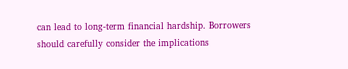can lead to long-term financial hardship. Borrowers should carefully consider the implications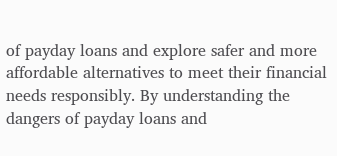of payday loans and explore safer and more affordable alternatives to meet their financial needs responsibly. By understanding the dangers of payday loans and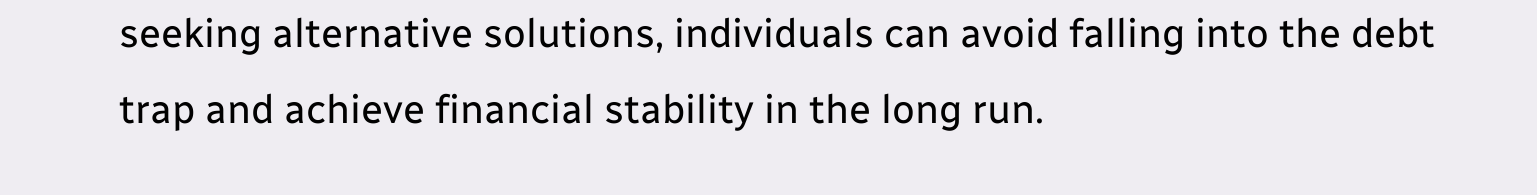seeking alternative solutions, individuals can avoid falling into the debt trap and achieve financial stability in the long run.